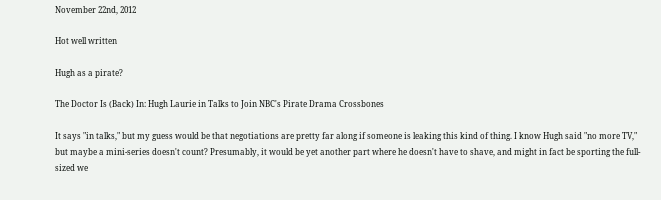November 22nd, 2012

Hot well written

Hugh as a pirate?

The Doctor Is (Back) In: Hugh Laurie in Talks to Join NBC's Pirate Drama Crossbones

It says "in talks," but my guess would be that negotiations are pretty far along if someone is leaking this kind of thing. I know Hugh said "no more TV," but maybe a mini-series doesn't count? Presumably, it would be yet another part where he doesn't have to shave, and might in fact be sporting the full-sized we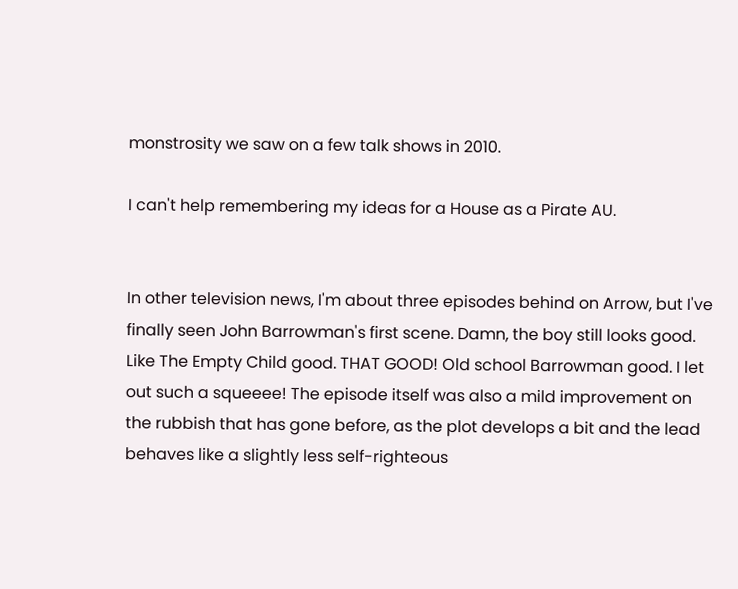monstrosity we saw on a few talk shows in 2010.

I can't help remembering my ideas for a House as a Pirate AU.


In other television news, I'm about three episodes behind on Arrow, but I've finally seen John Barrowman's first scene. Damn, the boy still looks good. Like The Empty Child good. THAT GOOD! Old school Barrowman good. I let out such a squeeee! The episode itself was also a mild improvement on the rubbish that has gone before, as the plot develops a bit and the lead behaves like a slightly less self-righteous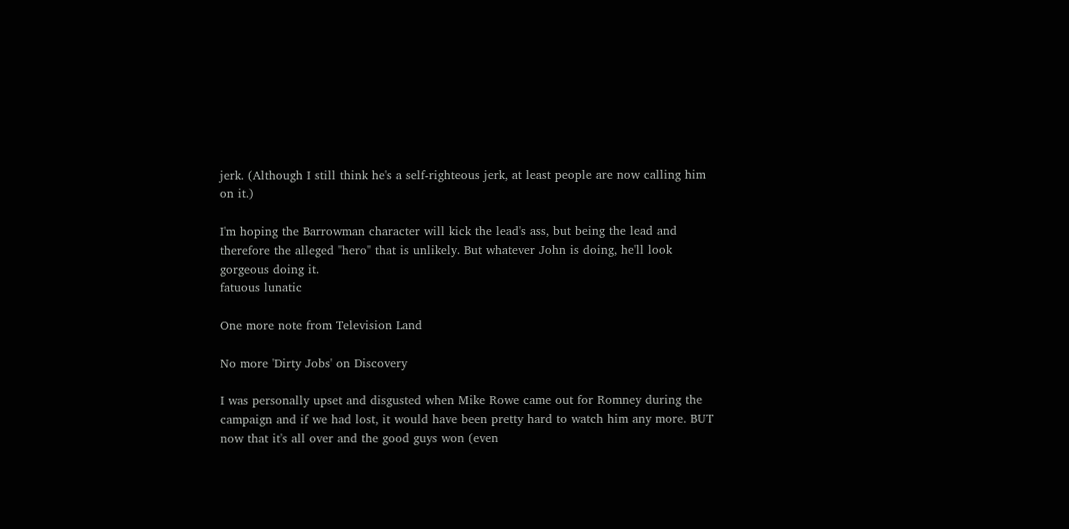jerk. (Although I still think he's a self-righteous jerk, at least people are now calling him on it.)

I'm hoping the Barrowman character will kick the lead's ass, but being the lead and therefore the alleged "hero" that is unlikely. But whatever John is doing, he'll look gorgeous doing it.
fatuous lunatic

One more note from Television Land

No more 'Dirty Jobs' on Discovery

I was personally upset and disgusted when Mike Rowe came out for Romney during the campaign and if we had lost, it would have been pretty hard to watch him any more. BUT now that it's all over and the good guys won (even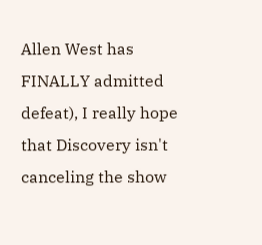Allen West has FINALLY admitted defeat), I really hope that Discovery isn't canceling the show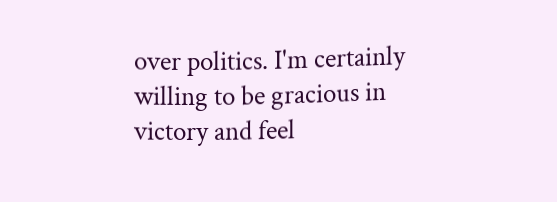over politics. I'm certainly willing to be gracious in victory and feel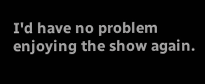I'd have no problem enjoying the show again.